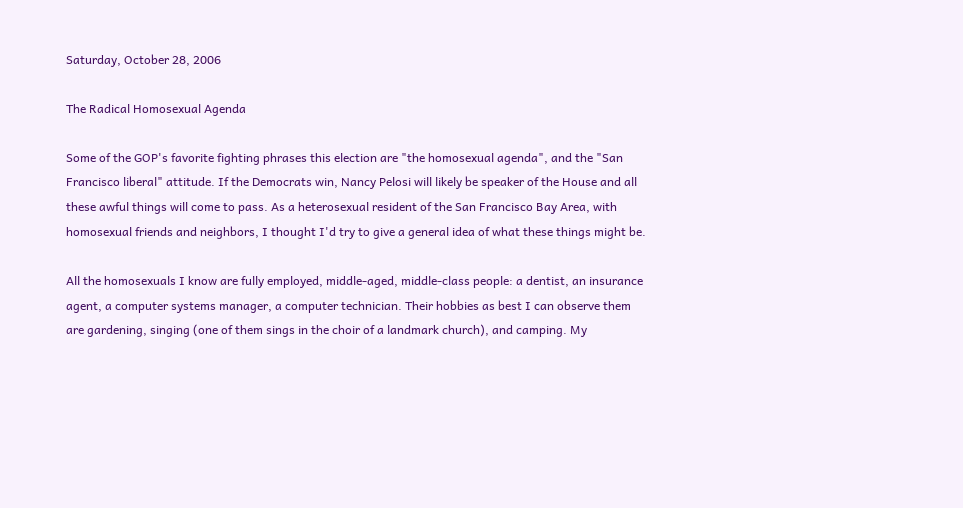Saturday, October 28, 2006

The Radical Homosexual Agenda

Some of the GOP's favorite fighting phrases this election are "the homosexual agenda", and the "San Francisco liberal" attitude. If the Democrats win, Nancy Pelosi will likely be speaker of the House and all these awful things will come to pass. As a heterosexual resident of the San Francisco Bay Area, with homosexual friends and neighbors, I thought I'd try to give a general idea of what these things might be.

All the homosexuals I know are fully employed, middle-aged, middle-class people: a dentist, an insurance agent, a computer systems manager, a computer technician. Their hobbies as best I can observe them are gardening, singing (one of them sings in the choir of a landmark church), and camping. My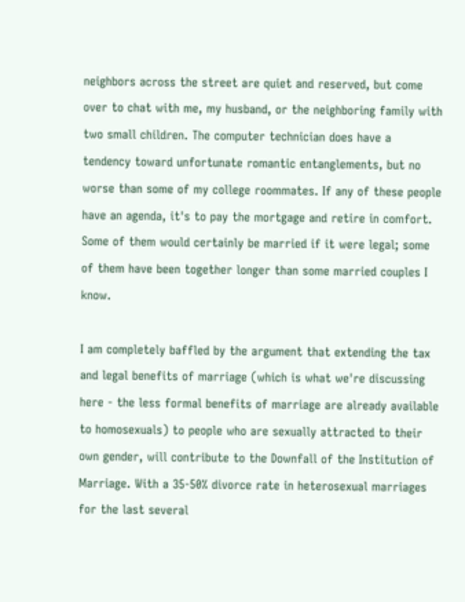neighbors across the street are quiet and reserved, but come over to chat with me, my husband, or the neighboring family with two small children. The computer technician does have a tendency toward unfortunate romantic entanglements, but no worse than some of my college roommates. If any of these people have an agenda, it's to pay the mortgage and retire in comfort. Some of them would certainly be married if it were legal; some of them have been together longer than some married couples I know.

I am completely baffled by the argument that extending the tax and legal benefits of marriage (which is what we're discussing here - the less formal benefits of marriage are already available to homosexuals) to people who are sexually attracted to their own gender, will contribute to the Downfall of the Institution of Marriage. With a 35-50% divorce rate in heterosexual marriages for the last several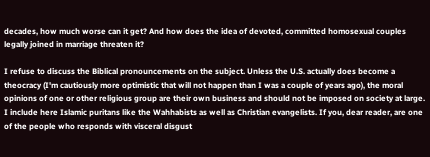decades, how much worse can it get? And how does the idea of devoted, committed homosexual couples legally joined in marriage threaten it?

I refuse to discuss the Biblical pronouncements on the subject. Unless the U.S. actually does become a theocracy (I'm cautiously more optimistic that will not happen than I was a couple of years ago), the moral opinions of one or other religious group are their own business and should not be imposed on society at large. I include here Islamic puritans like the Wahhabists as well as Christian evangelists. If you, dear reader, are one of the people who responds with visceral disgust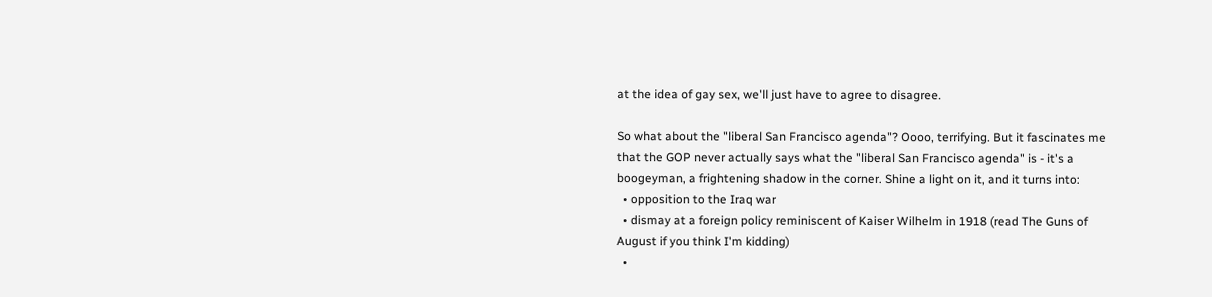at the idea of gay sex, we'll just have to agree to disagree.

So what about the "liberal San Francisco agenda"? Oooo, terrifying. But it fascinates me that the GOP never actually says what the "liberal San Francisco agenda" is - it's a boogeyman, a frightening shadow in the corner. Shine a light on it, and it turns into:
  • opposition to the Iraq war
  • dismay at a foreign policy reminiscent of Kaiser Wilhelm in 1918 (read The Guns of August if you think I'm kidding)
  •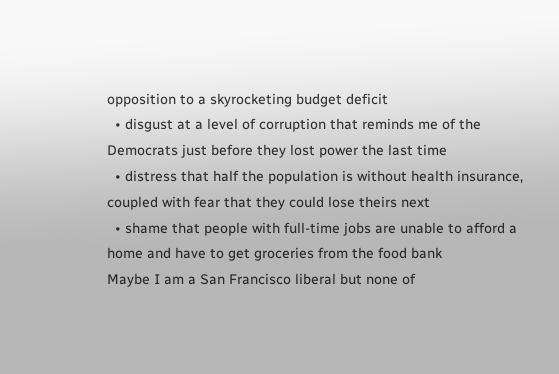opposition to a skyrocketing budget deficit
  • disgust at a level of corruption that reminds me of the Democrats just before they lost power the last time
  • distress that half the population is without health insurance, coupled with fear that they could lose theirs next
  • shame that people with full-time jobs are unable to afford a home and have to get groceries from the food bank
Maybe I am a San Francisco liberal but none of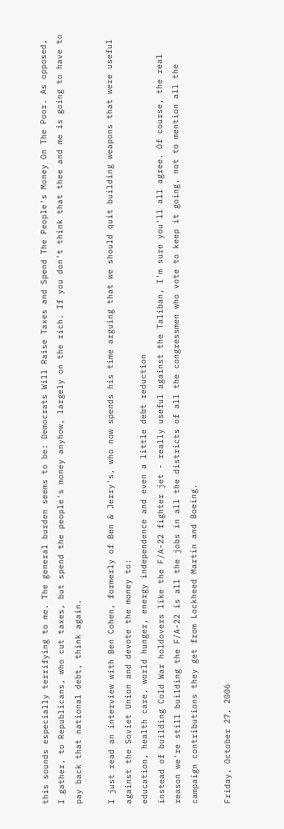this sounds especially terrifying to me. The general burden seems to be: Democrats Will Raise Taxes and Spend The People's Money On The Poor. As opposed, I gather, to Republicans, who cut taxes, but spend the people's money anyhow, largely on the rich. If you don't think that thee and me is going to have to pay back that national debt, think again.

I just read an interview with Ben Cohen, formerly of Ben & Jerry's, who now spends his time arguing that we should quit building weapons that were useful against the Soviet Union and devote the money to:
education, health care, world hunger, energy independence and even a little debt reduction
instead of building Cold War holdovers like the F/A-22 fighter jet - really useful against the Taliban, I'm sure you'll all agree. Of course, the real reason we're still building the F/A-22 is all the jobs in all the districts of all the congressmen who vote to keep it going, not to mention all the campaign contributions they get from Lockheed Martin and Boeing.

Friday, October 27, 2006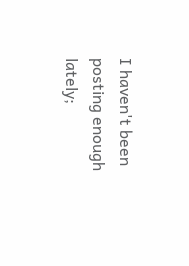I haven't been posting enough lately;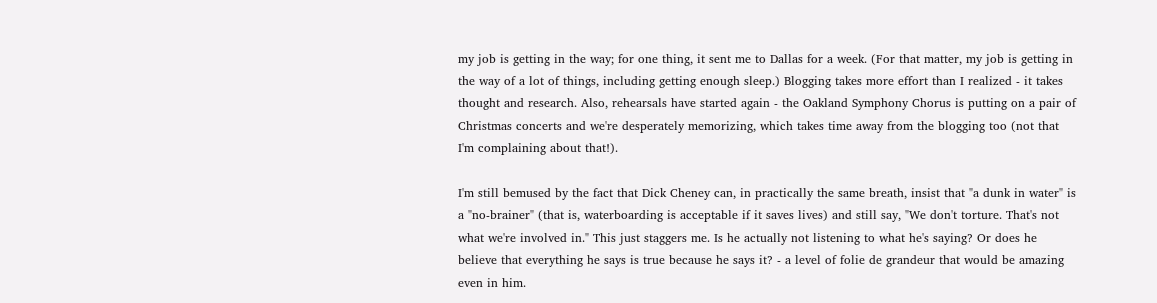my job is getting in the way; for one thing, it sent me to Dallas for a week. (For that matter, my job is getting in the way of a lot of things, including getting enough sleep.) Blogging takes more effort than I realized - it takes thought and research. Also, rehearsals have started again - the Oakland Symphony Chorus is putting on a pair of Christmas concerts and we're desperately memorizing, which takes time away from the blogging too (not that I'm complaining about that!).

I'm still bemused by the fact that Dick Cheney can, in practically the same breath, insist that "a dunk in water" is a "no-brainer" (that is, waterboarding is acceptable if it saves lives) and still say, "We don't torture. That's not what we're involved in." This just staggers me. Is he actually not listening to what he's saying? Or does he believe that everything he says is true because he says it? - a level of folie de grandeur that would be amazing even in him.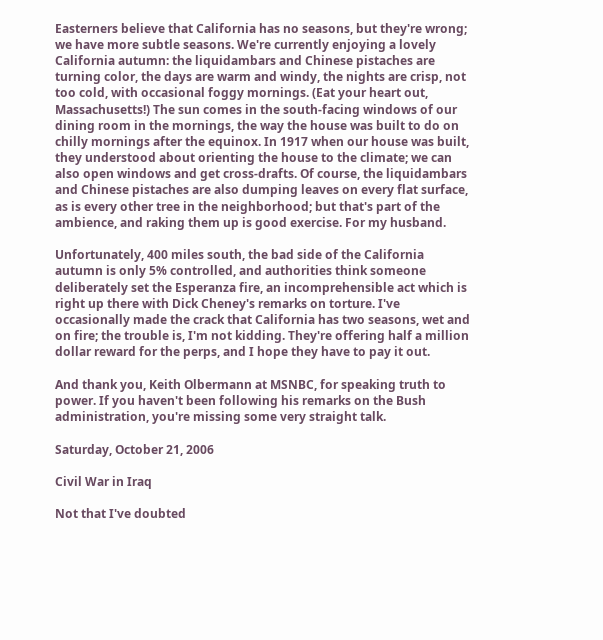Easterners believe that California has no seasons, but they're wrong; we have more subtle seasons. We're currently enjoying a lovely California autumn: the liquidambars and Chinese pistaches are turning color, the days are warm and windy, the nights are crisp, not too cold, with occasional foggy mornings. (Eat your heart out, Massachusetts!) The sun comes in the south-facing windows of our dining room in the mornings, the way the house was built to do on chilly mornings after the equinox. In 1917 when our house was built, they understood about orienting the house to the climate; we can also open windows and get cross-drafts. Of course, the liquidambars and Chinese pistaches are also dumping leaves on every flat surface, as is every other tree in the neighborhood; but that's part of the ambience, and raking them up is good exercise. For my husband.

Unfortunately, 400 miles south, the bad side of the California autumn is only 5% controlled, and authorities think someone deliberately set the Esperanza fire, an incomprehensible act which is right up there with Dick Cheney's remarks on torture. I've occasionally made the crack that California has two seasons, wet and on fire; the trouble is, I'm not kidding. They're offering half a million dollar reward for the perps, and I hope they have to pay it out.

And thank you, Keith Olbermann at MSNBC, for speaking truth to power. If you haven't been following his remarks on the Bush administration, you're missing some very straight talk.

Saturday, October 21, 2006

Civil War in Iraq

Not that I've doubted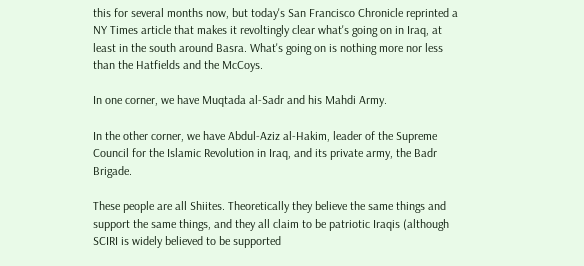this for several months now, but today's San Francisco Chronicle reprinted a NY Times article that makes it revoltingly clear what's going on in Iraq, at least in the south around Basra. What's going on is nothing more nor less than the Hatfields and the McCoys.

In one corner, we have Muqtada al-Sadr and his Mahdi Army.

In the other corner, we have Abdul-Aziz al-Hakim, leader of the Supreme Council for the Islamic Revolution in Iraq, and its private army, the Badr Brigade.

These people are all Shiites. Theoretically they believe the same things and support the same things, and they all claim to be patriotic Iraqis (although SCIRI is widely believed to be supported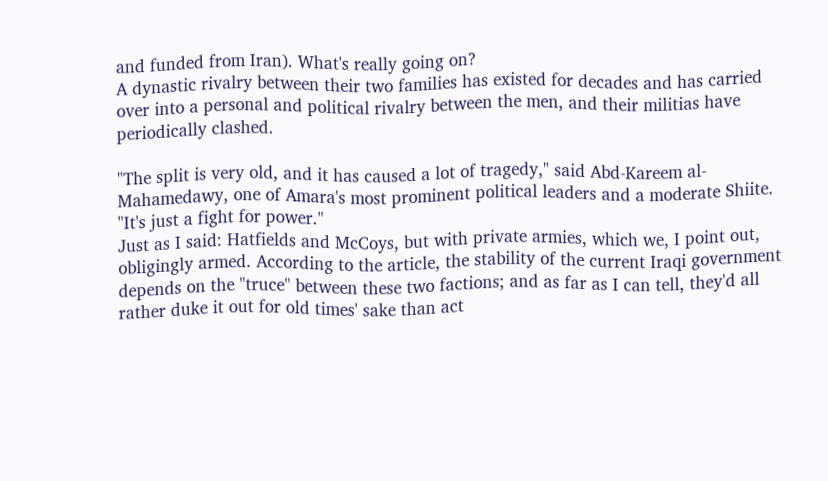and funded from Iran). What's really going on?
A dynastic rivalry between their two families has existed for decades and has carried over into a personal and political rivalry between the men, and their militias have periodically clashed.

"The split is very old, and it has caused a lot of tragedy," said Abd-Kareem al-Mahamedawy, one of Amara's most prominent political leaders and a moderate Shiite. "It's just a fight for power."
Just as I said: Hatfields and McCoys, but with private armies, which we, I point out, obligingly armed. According to the article, the stability of the current Iraqi government depends on the "truce" between these two factions; and as far as I can tell, they'd all rather duke it out for old times' sake than act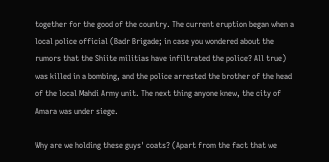together for the good of the country. The current eruption began when a local police official (Badr Brigade; in case you wondered about the rumors that the Shiite militias have infiltrated the police? All true) was killed in a bombing, and the police arrested the brother of the head of the local Mahdi Army unit. The next thing anyone knew, the city of Amara was under siege.

Why are we holding these guys' coats? (Apart from the fact that we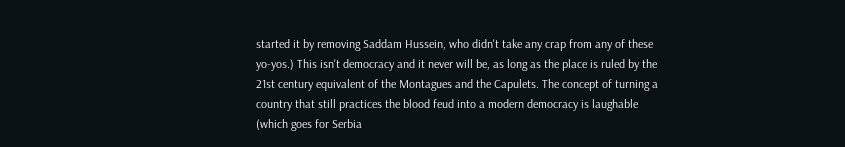started it by removing Saddam Hussein, who didn't take any crap from any of these yo-yos.) This isn't democracy and it never will be, as long as the place is ruled by the 21st century equivalent of the Montagues and the Capulets. The concept of turning a country that still practices the blood feud into a modern democracy is laughable (which goes for Serbia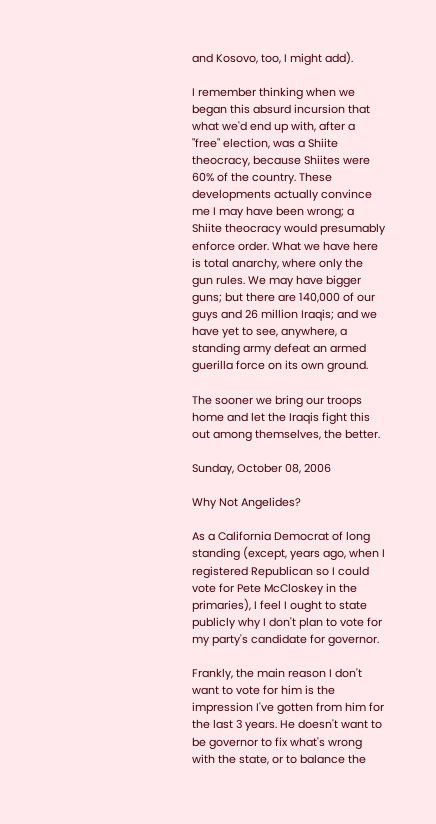and Kosovo, too, I might add).

I remember thinking when we began this absurd incursion that what we'd end up with, after a "free" election, was a Shiite theocracy, because Shiites were 60% of the country. These developments actually convince me I may have been wrong; a Shiite theocracy would presumably enforce order. What we have here is total anarchy, where only the gun rules. We may have bigger guns; but there are 140,000 of our guys and 26 million Iraqis; and we have yet to see, anywhere, a standing army defeat an armed guerilla force on its own ground.

The sooner we bring our troops home and let the Iraqis fight this out among themselves, the better.

Sunday, October 08, 2006

Why Not Angelides?

As a California Democrat of long standing (except, years ago, when I registered Republican so I could vote for Pete McCloskey in the primaries), I feel I ought to state publicly why I don't plan to vote for my party's candidate for governor.

Frankly, the main reason I don't want to vote for him is the impression I've gotten from him for the last 3 years. He doesn't want to be governor to fix what's wrong with the state, or to balance the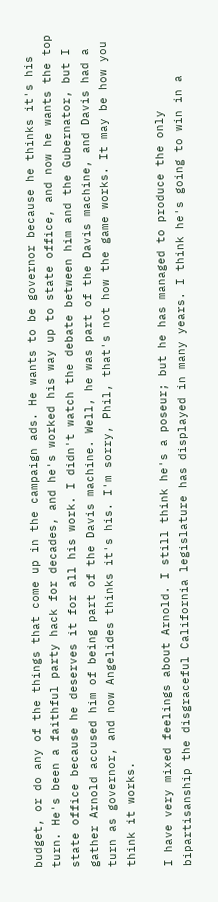budget, or do any of the things that come up in the campaign ads. He wants to be governor because he thinks it's his turn. He's been a faithful party hack for decades, and he's worked his way up to state office, and now he wants the top state office because he deserves it for all his work. I didn't watch the debate between him and the Gubernator, but I gather Arnold accused him of being part of the Davis machine. Well, he was part of the Davis machine, and Davis had a turn as governor, and now Angelides thinks it's his. I'm sorry, Phil, that's not how the game works. It may be how you think it works.

I have very mixed feelings about Arnold. I still think he's a poseur; but he has managed to produce the only bipartisanship the disgraceful California legislature has displayed in many years. I think he's going to win in a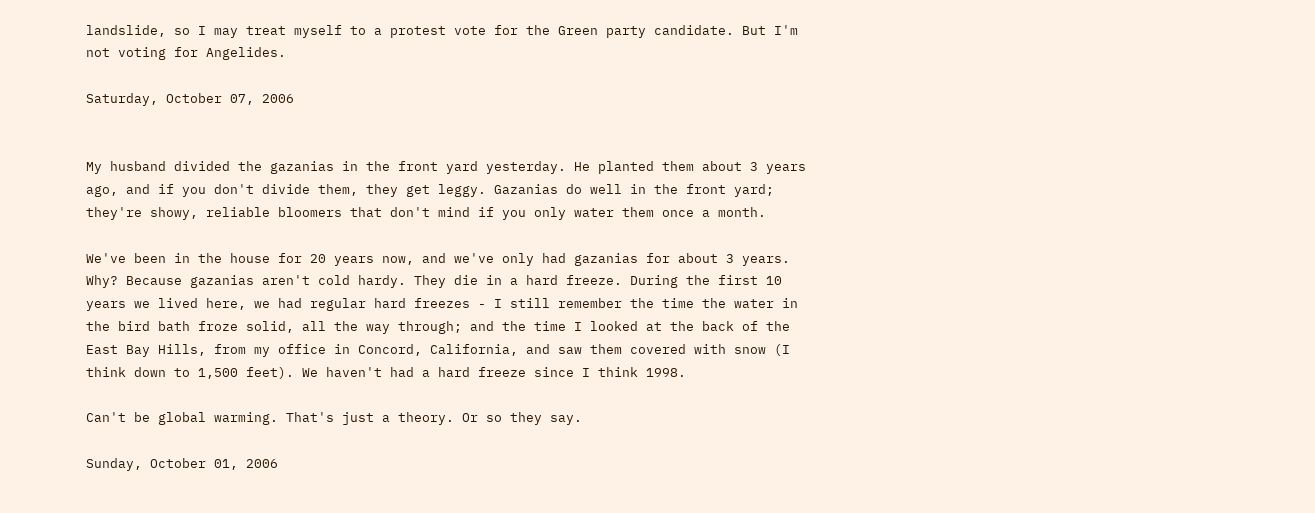landslide, so I may treat myself to a protest vote for the Green party candidate. But I'm not voting for Angelides.

Saturday, October 07, 2006


My husband divided the gazanias in the front yard yesterday. He planted them about 3 years ago, and if you don't divide them, they get leggy. Gazanias do well in the front yard; they're showy, reliable bloomers that don't mind if you only water them once a month.

We've been in the house for 20 years now, and we've only had gazanias for about 3 years. Why? Because gazanias aren't cold hardy. They die in a hard freeze. During the first 10 years we lived here, we had regular hard freezes - I still remember the time the water in the bird bath froze solid, all the way through; and the time I looked at the back of the East Bay Hills, from my office in Concord, California, and saw them covered with snow (I think down to 1,500 feet). We haven't had a hard freeze since I think 1998.

Can't be global warming. That's just a theory. Or so they say.

Sunday, October 01, 2006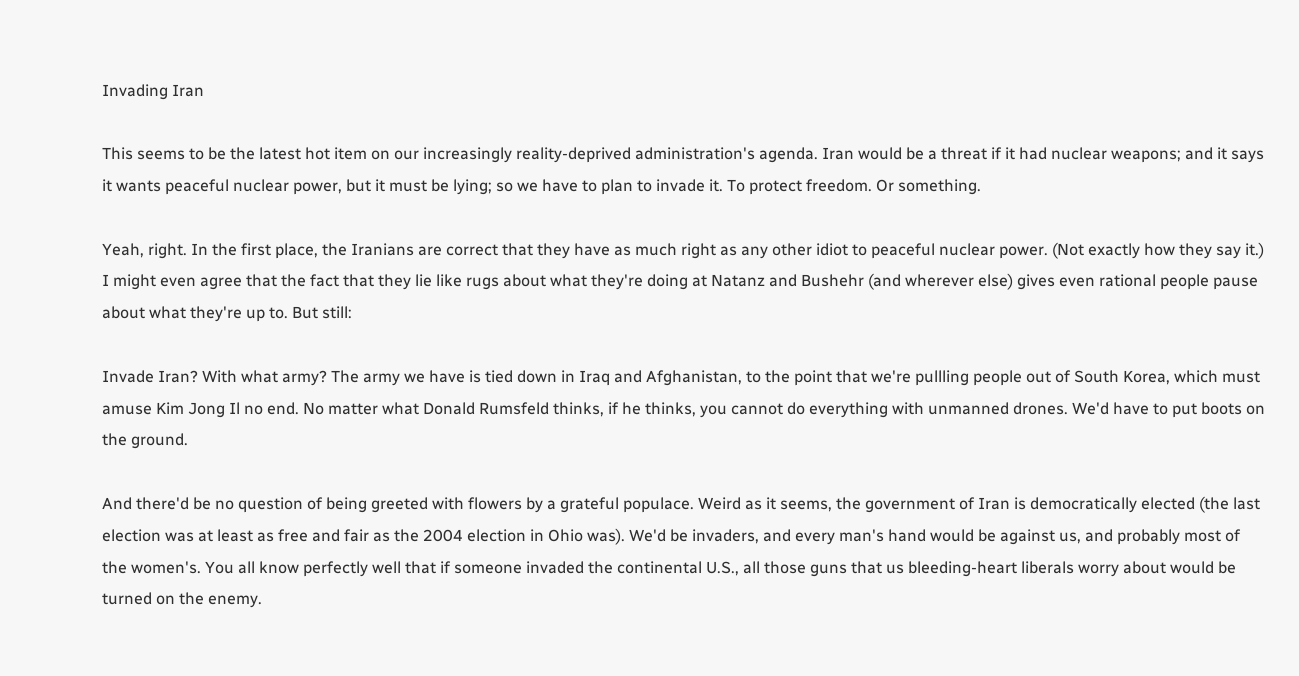Invading Iran

This seems to be the latest hot item on our increasingly reality-deprived administration's agenda. Iran would be a threat if it had nuclear weapons; and it says it wants peaceful nuclear power, but it must be lying; so we have to plan to invade it. To protect freedom. Or something.

Yeah, right. In the first place, the Iranians are correct that they have as much right as any other idiot to peaceful nuclear power. (Not exactly how they say it.) I might even agree that the fact that they lie like rugs about what they're doing at Natanz and Bushehr (and wherever else) gives even rational people pause about what they're up to. But still:

Invade Iran? With what army? The army we have is tied down in Iraq and Afghanistan, to the point that we're pullling people out of South Korea, which must amuse Kim Jong Il no end. No matter what Donald Rumsfeld thinks, if he thinks, you cannot do everything with unmanned drones. We'd have to put boots on the ground.

And there'd be no question of being greeted with flowers by a grateful populace. Weird as it seems, the government of Iran is democratically elected (the last election was at least as free and fair as the 2004 election in Ohio was). We'd be invaders, and every man's hand would be against us, and probably most of the women's. You all know perfectly well that if someone invaded the continental U.S., all those guns that us bleeding-heart liberals worry about would be turned on the enemy.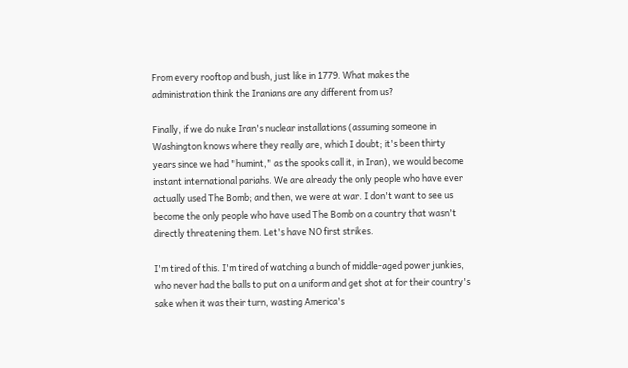From every rooftop and bush, just like in 1779. What makes the administration think the Iranians are any different from us?

Finally, if we do nuke Iran's nuclear installations (assuming someone in Washington knows where they really are, which I doubt; it's been thirty years since we had "humint," as the spooks call it, in Iran), we would become instant international pariahs. We are already the only people who have ever actually used The Bomb; and then, we were at war. I don't want to see us become the only people who have used The Bomb on a country that wasn't directly threatening them. Let's have NO first strikes.

I'm tired of this. I'm tired of watching a bunch of middle-aged power junkies, who never had the balls to put on a uniform and get shot at for their country's sake when it was their turn, wasting America's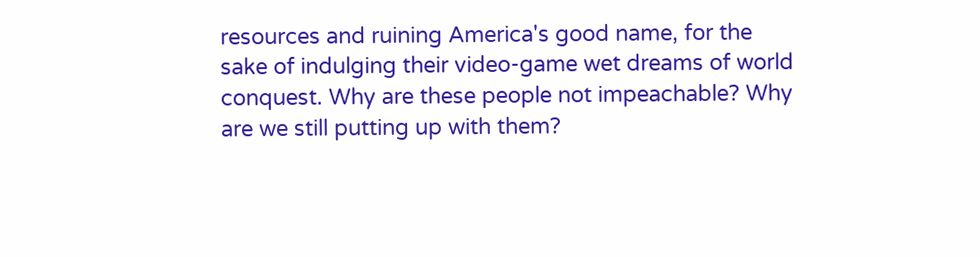resources and ruining America's good name, for the sake of indulging their video-game wet dreams of world conquest. Why are these people not impeachable? Why are we still putting up with them?